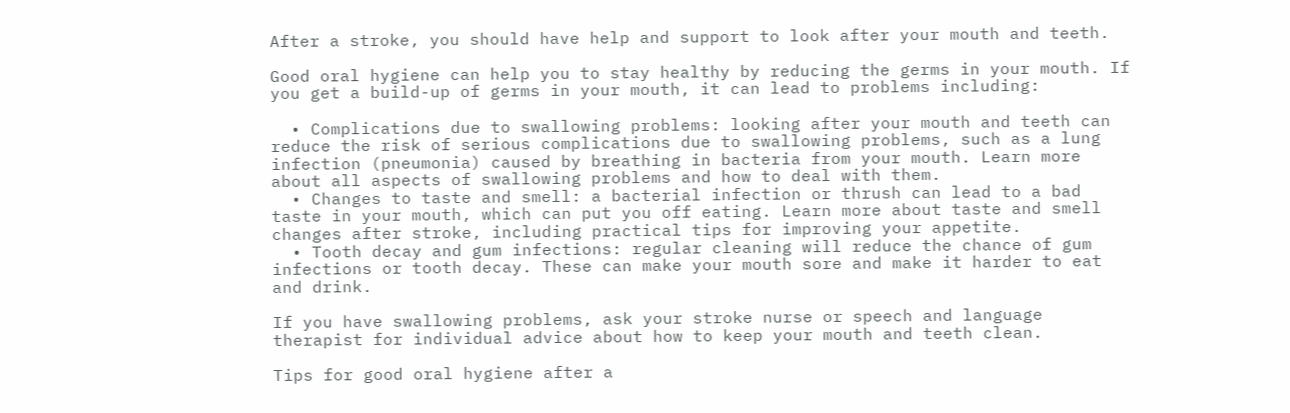After a stroke, you should have help and support to look after your mouth and teeth.

Good oral hygiene can help you to stay healthy by reducing the germs in your mouth. If you get a build-up of germs in your mouth, it can lead to problems including:

  • Complications due to swallowing problems: looking after your mouth and teeth can reduce the risk of serious complications due to swallowing problems, such as a lung infection (pneumonia) caused by breathing in bacteria from your mouth. Learn more about all aspects of swallowing problems and how to deal with them.
  • Changes to taste and smell: a bacterial infection or thrush can lead to a bad taste in your mouth, which can put you off eating. Learn more about taste and smell changes after stroke, including practical tips for improving your appetite.
  • Tooth decay and gum infections: regular cleaning will reduce the chance of gum infections or tooth decay. These can make your mouth sore and make it harder to eat and drink.

If you have swallowing problems, ask your stroke nurse or speech and language therapist for individual advice about how to keep your mouth and teeth clean.

Tips for good oral hygiene after a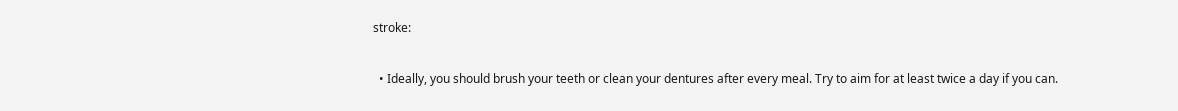stroke:

  • Ideally, you should brush your teeth or clean your dentures after every meal. Try to aim for at least twice a day if you can.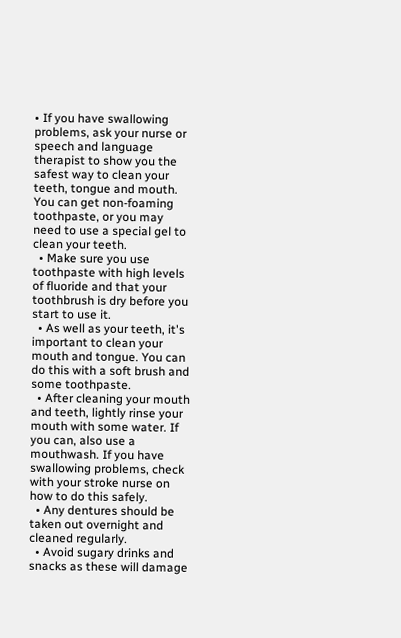• If you have swallowing problems, ask your nurse or speech and language therapist to show you the safest way to clean your teeth, tongue and mouth. You can get non-foaming toothpaste, or you may need to use a special gel to clean your teeth.
  • Make sure you use toothpaste with high levels of fluoride and that your toothbrush is dry before you start to use it.
  • As well as your teeth, it's important to clean your mouth and tongue. You can do this with a soft brush and some toothpaste.
  • After cleaning your mouth and teeth, lightly rinse your mouth with some water. If you can, also use a mouthwash. If you have swallowing problems, check with your stroke nurse on how to do this safely.
  • Any dentures should be taken out overnight and cleaned regularly.
  • Avoid sugary drinks and snacks as these will damage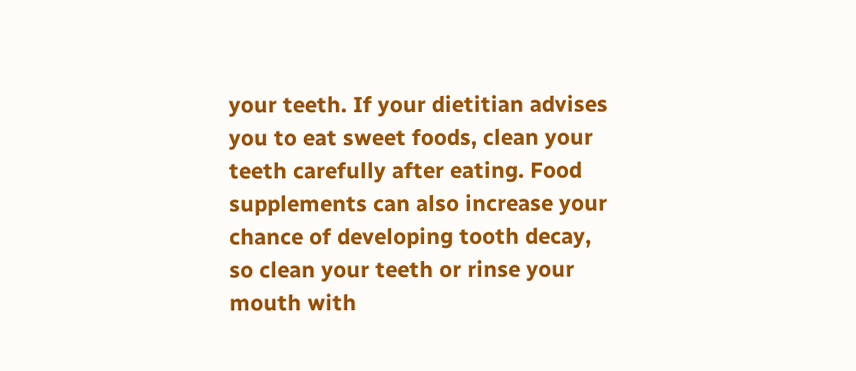your teeth. If your dietitian advises you to eat sweet foods, clean your teeth carefully after eating. Food supplements can also increase your chance of developing tooth decay, so clean your teeth or rinse your mouth with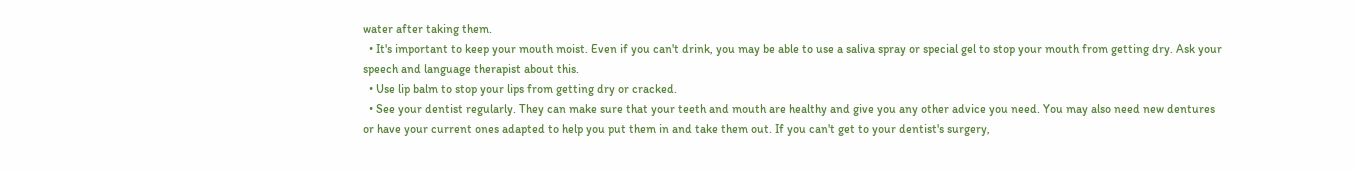water after taking them.
  • It's important to keep your mouth moist. Even if you can't drink, you may be able to use a saliva spray or special gel to stop your mouth from getting dry. Ask your speech and language therapist about this.
  • Use lip balm to stop your lips from getting dry or cracked.
  • See your dentist regularly. They can make sure that your teeth and mouth are healthy and give you any other advice you need. You may also need new dentures or have your current ones adapted to help you put them in and take them out. If you can't get to your dentist's surgery,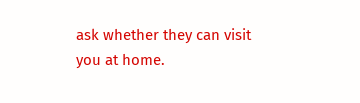ask whether they can visit you at home.